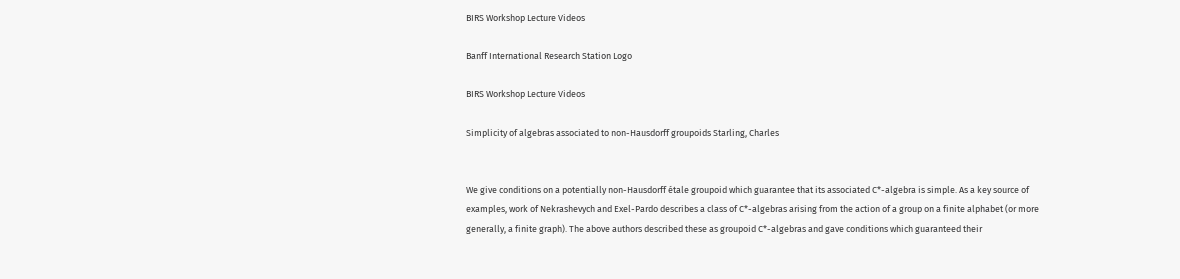BIRS Workshop Lecture Videos

Banff International Research Station Logo

BIRS Workshop Lecture Videos

Simplicity of algebras associated to non-Hausdorff groupoids Starling, Charles


We give conditions on a potentially non-Hausdorff étale groupoid which guarantee that its associated C*-algebra is simple. As a key source of examples, work of Nekrashevych and Exel-Pardo describes a class of C*-algebras arising from the action of a group on a finite alphabet (or more generally, a finite graph). The above authors described these as groupoid C*-algebras and gave conditions which guaranteed their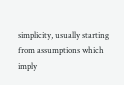simplicity, usually starting from assumptions which imply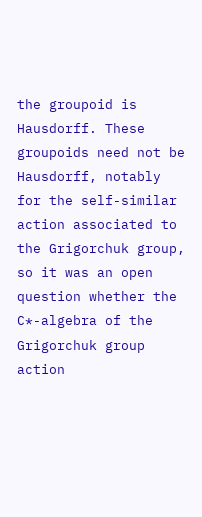the groupoid is Hausdorff. These groupoids need not be Hausdorff, notably for the self-similar action associated to the Grigorchuk group, so it was an open question whether the C*-algebra of the Grigorchuk group action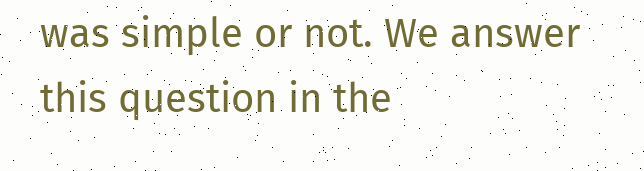was simple or not. We answer this question in the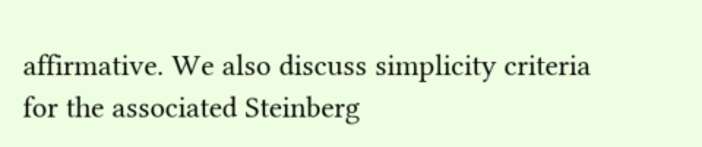affirmative. We also discuss simplicity criteria for the associated Steinberg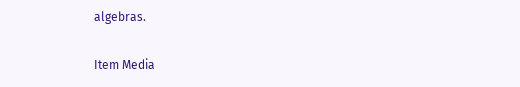algebras.

Item Media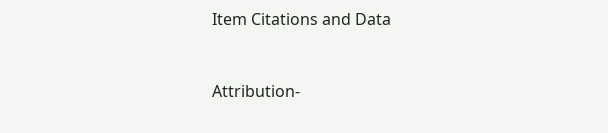Item Citations and Data


Attribution-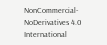NonCommercial-NoDerivatives 4.0 International